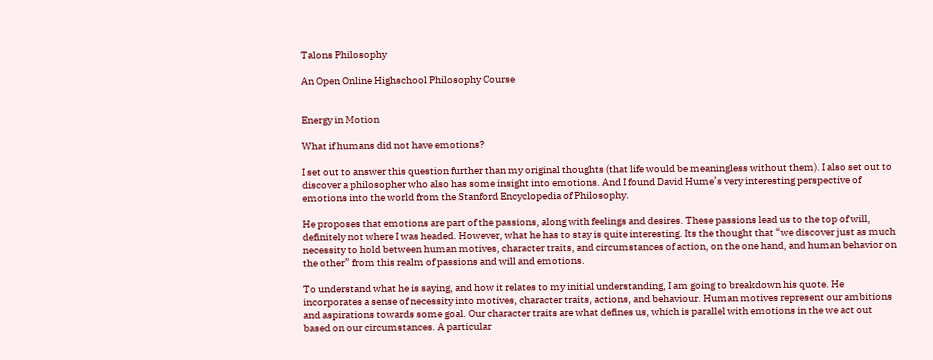Talons Philosophy

An Open Online Highschool Philosophy Course


Energy in Motion

What if humans did not have emotions?

I set out to answer this question further than my original thoughts (that life would be meaningless without them). I also set out to discover a philosopher who also has some insight into emotions. And I found David Hume’s very interesting perspective of emotions into the world from the Stanford Encyclopedia of Philosophy.

He proposes that emotions are part of the passions, along with feelings and desires. These passions lead us to the top of will, definitely not where I was headed. However, what he has to stay is quite interesting. Its the thought that “we discover just as much necessity to hold between human motives, character traits, and circumstances of action, on the one hand, and human behavior on the other” from this realm of passions and will and emotions.

To understand what he is saying, and how it relates to my initial understanding, I am going to breakdown his quote. He incorporates a sense of necessity into motives, character traits, actions, and behaviour. Human motives represent our ambitions and aspirations towards some goal. Our character traits are what defines us, which is parallel with emotions in the we act out based on our circumstances. A particular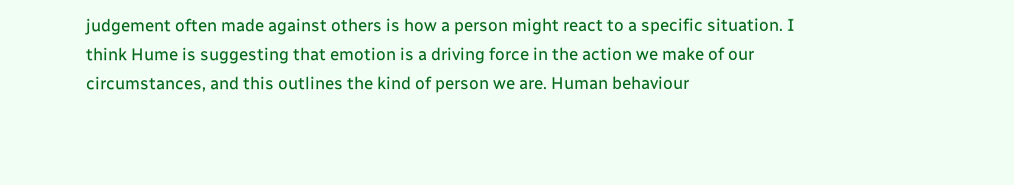judgement often made against others is how a person might react to a specific situation. I think Hume is suggesting that emotion is a driving force in the action we make of our circumstances, and this outlines the kind of person we are. Human behaviour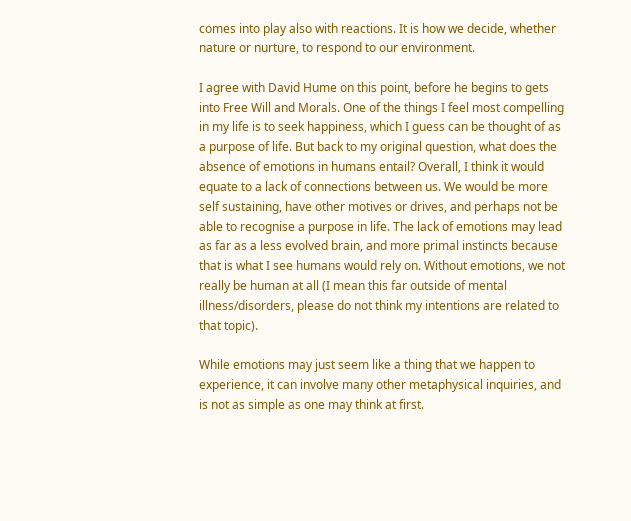comes into play also with reactions. It is how we decide, whether nature or nurture, to respond to our environment.

I agree with David Hume on this point, before he begins to gets into Free Will and Morals. One of the things I feel most compelling in my life is to seek happiness, which I guess can be thought of as a purpose of life. But back to my original question, what does the absence of emotions in humans entail? Overall, I think it would equate to a lack of connections between us. We would be more self sustaining, have other motives or drives, and perhaps not be able to recognise a purpose in life. The lack of emotions may lead as far as a less evolved brain, and more primal instincts because that is what I see humans would rely on. Without emotions, we not really be human at all (I mean this far outside of mental illness/disorders, please do not think my intentions are related to that topic).

While emotions may just seem like a thing that we happen to experience, it can involve many other metaphysical inquiries, and is not as simple as one may think at first.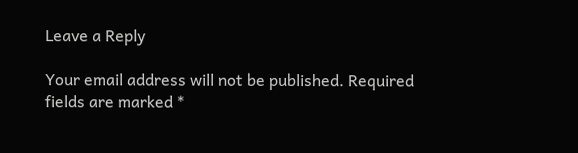Leave a Reply

Your email address will not be published. Required fields are marked *